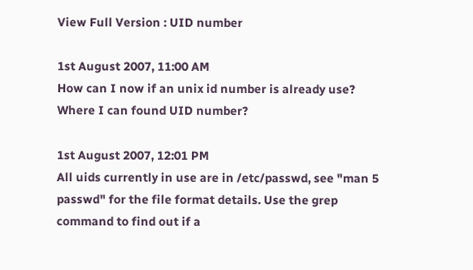View Full Version : UID number

1st August 2007, 11:00 AM
How can I now if an unix id number is already use?
Where I can found UID number?

1st August 2007, 12:01 PM
All uids currently in use are in /etc/passwd, see "man 5 passwd" for the file format details. Use the grep command to find out if a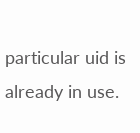particular uid is already in use.